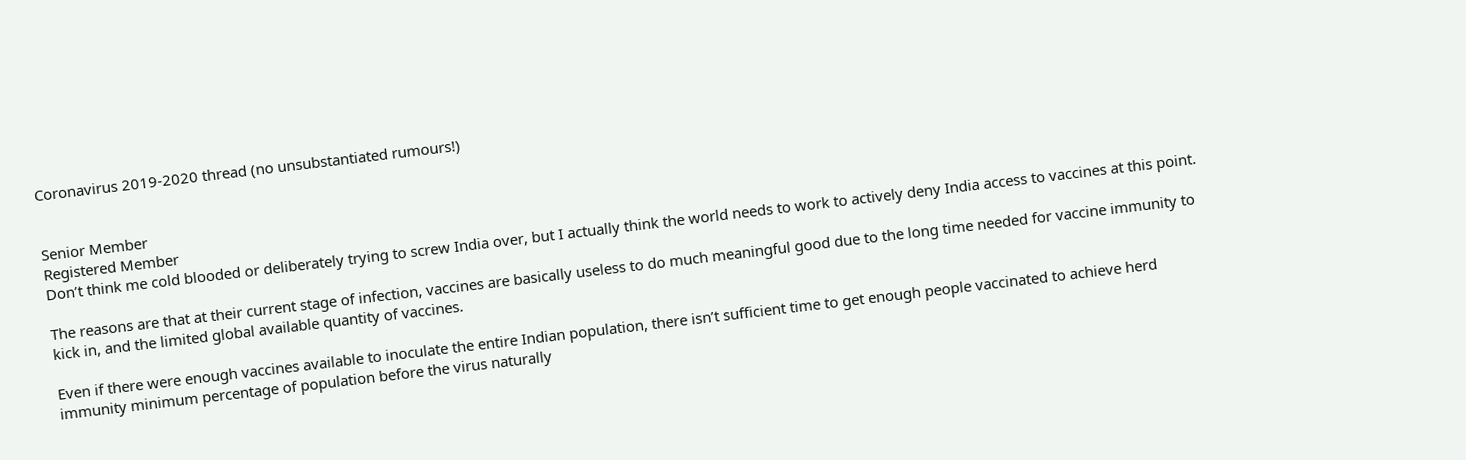Coronavirus 2019-2020 thread (no unsubstantiated rumours!)


Senior Member
Registered Member
Don’t think me cold blooded or deliberately trying to screw India over, but I actually think the world needs to work to actively deny India access to vaccines at this point.

The reasons are that at their current stage of infection, vaccines are basically useless to do much meaningful good due to the long time needed for vaccine immunity to kick in, and the limited global available quantity of vaccines.

Even if there were enough vaccines available to inoculate the entire Indian population, there isn’t sufficient time to get enough people vaccinated to achieve herd immunity minimum percentage of population before the virus naturally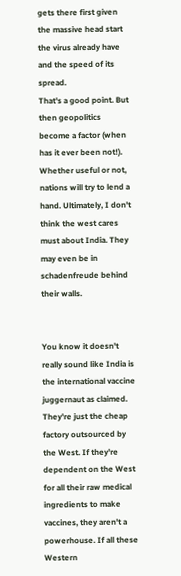gets there first given the massive head start the virus already have and the speed of its spread.
That's a good point. But then geopolitics become a factor (when has it ever been not!). Whether useful or not, nations will try to lend a hand. Ultimately, I don't think the west cares must about India. They may even be in schadenfreude behind their walls.


You know it doesn't really sound like India is the international vaccine juggernaut as claimed. They're just the cheap factory outsourced by the West. If they're dependent on the West for all their raw medical ingredients to make vaccines, they aren't a powerhouse. If all these Western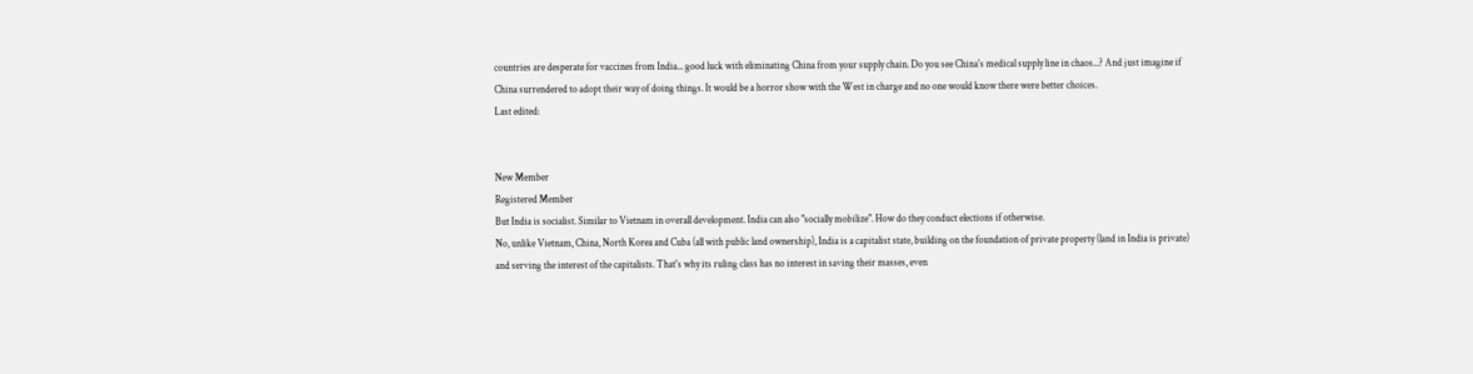countries are desperate for vaccines from India... good luck with eliminating China from your supply chain. Do you see China's medical supply line in chaos...? And just imagine if China surrendered to adopt their way of doing things. It would be a horror show with the West in charge and no one would know there were better choices.
Last edited:


New Member
Registered Member
But India is socialist. Similar to Vietnam in overall development. India can also "socially mobilize". How do they conduct elections if otherwise.
No, unlike Vietnam, China, North Korea and Cuba (all with public land ownership), India is a capitalist state, building on the foundation of private property (land in India is private) and serving the interest of the capitalists. That's why its ruling class has no interest in saving their masses, even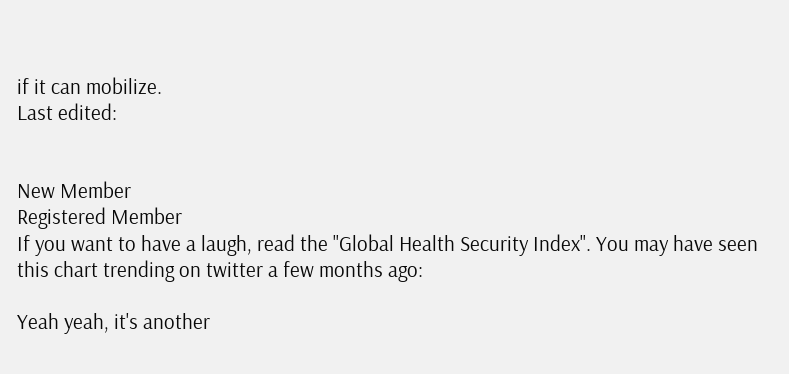if it can mobilize.
Last edited:


New Member
Registered Member
If you want to have a laugh, read the "Global Health Security Index". You may have seen this chart trending on twitter a few months ago:

Yeah yeah, it's another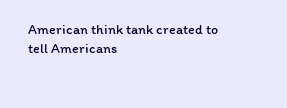American think tank created to tell Americans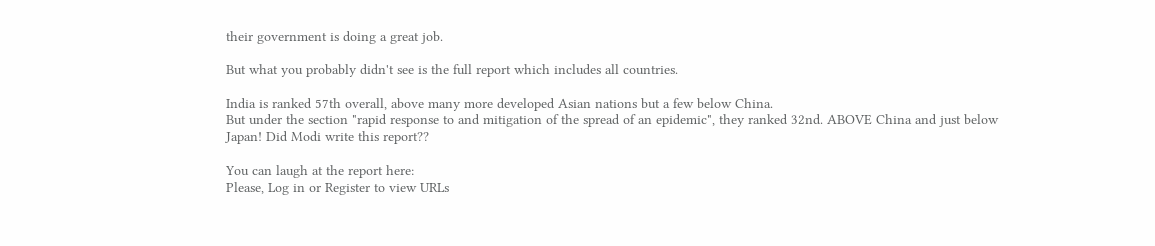their government is doing a great job.

But what you probably didn't see is the full report which includes all countries.

India is ranked 57th overall, above many more developed Asian nations but a few below China.
But under the section "rapid response to and mitigation of the spread of an epidemic", they ranked 32nd. ABOVE China and just below
Japan! Did Modi write this report??

You can laugh at the report here:
Please, Log in or Register to view URLs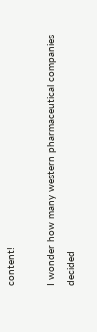content!

I wonder how many western pharmaceutical companies decided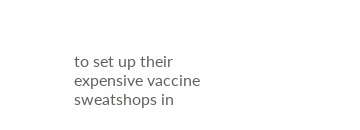to set up their expensive vaccine sweatshops in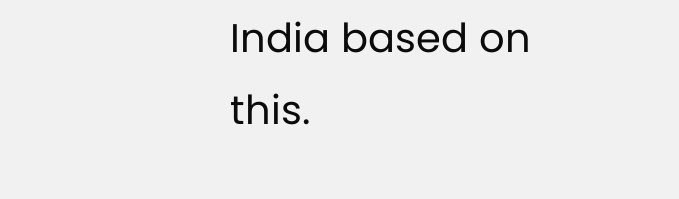India based on this.